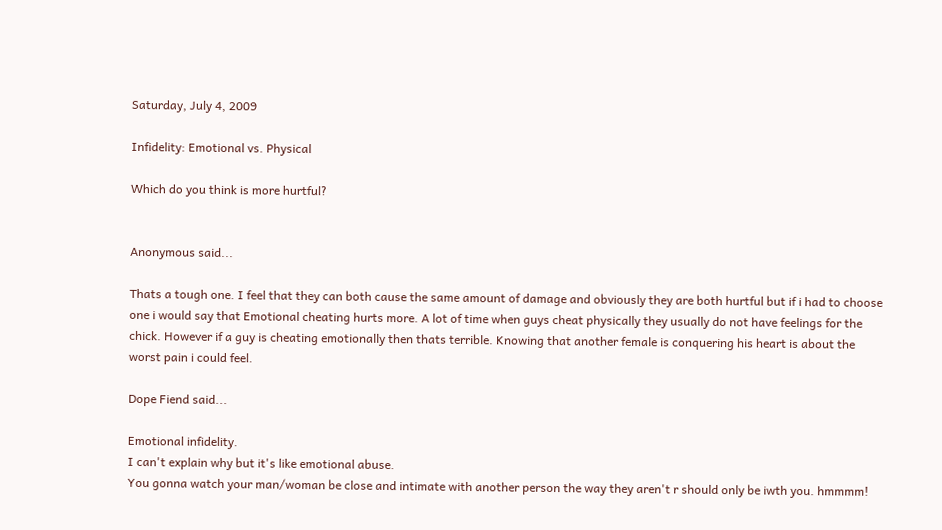Saturday, July 4, 2009

Infidelity: Emotional vs. Physical

Which do you think is more hurtful?


Anonymous said...

Thats a tough one. I feel that they can both cause the same amount of damage and obviously they are both hurtful but if i had to choose one i would say that Emotional cheating hurts more. A lot of time when guys cheat physically they usually do not have feelings for the chick. However if a guy is cheating emotionally then thats terrible. Knowing that another female is conquering his heart is about the worst pain i could feel.

Dope Fiend said...

Emotional infidelity.
I can't explain why but it's like emotional abuse.
You gonna watch your man/woman be close and intimate with another person the way they aren't r should only be iwth you. hmmmm!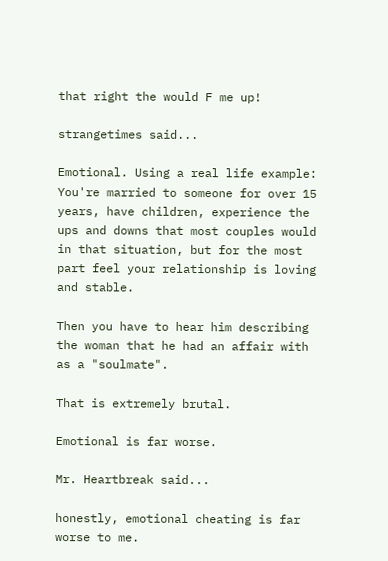that right the would F me up!

strangetimes said...

Emotional. Using a real life example: You're married to someone for over 15 years, have children, experience the ups and downs that most couples would in that situation, but for the most part feel your relationship is loving and stable.

Then you have to hear him describing the woman that he had an affair with as a "soulmate".

That is extremely brutal.

Emotional is far worse.

Mr. Heartbreak said...

honestly, emotional cheating is far worse to me.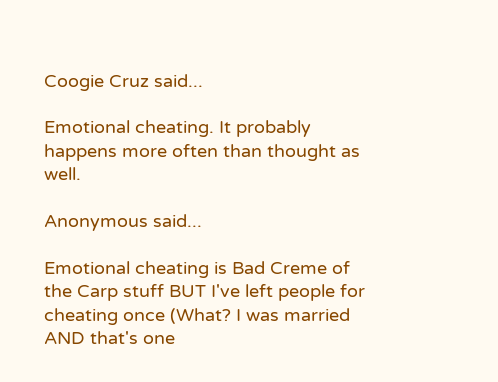Coogie Cruz said...

Emotional cheating. It probably happens more often than thought as well.

Anonymous said...

Emotional cheating is Bad Creme of the Carp stuff BUT I've left people for cheating once (What? I was married AND that's one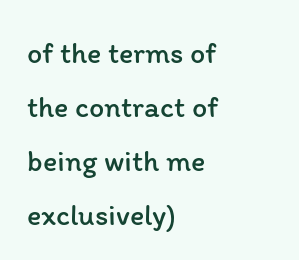of the terms of the contract of being with me exclusively)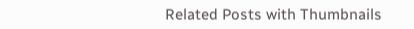Related Posts with Thumbnails